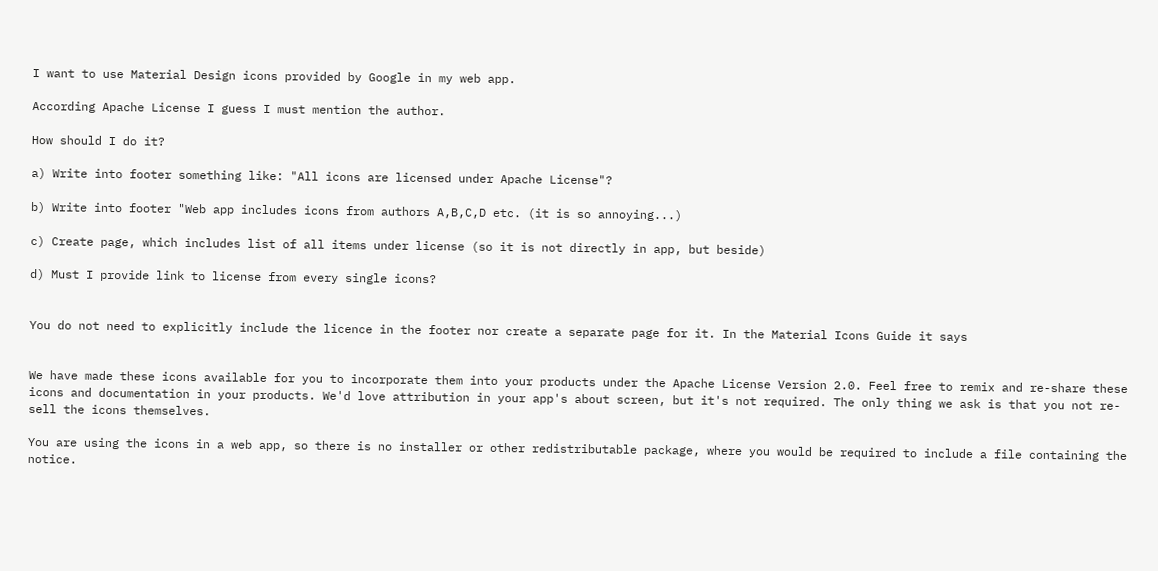I want to use Material Design icons provided by Google in my web app.

According Apache License I guess I must mention the author.

How should I do it?

a) Write into footer something like: "All icons are licensed under Apache License"?

b) Write into footer "Web app includes icons from authors A,B,C,D etc. (it is so annoying...)

c) Create page, which includes list of all items under license (so it is not directly in app, but beside)

d) Must I provide link to license from every single icons?


You do not need to explicitly include the licence in the footer nor create a separate page for it. In the Material Icons Guide it says


We have made these icons available for you to incorporate them into your products under the Apache License Version 2.0. Feel free to remix and re-share these icons and documentation in your products. We'd love attribution in your app's about screen, but it's not required. The only thing we ask is that you not re-sell the icons themselves.

You are using the icons in a web app, so there is no installer or other redistributable package, where you would be required to include a file containing the notice.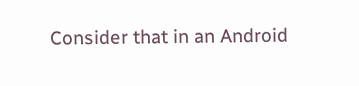Consider that in an Android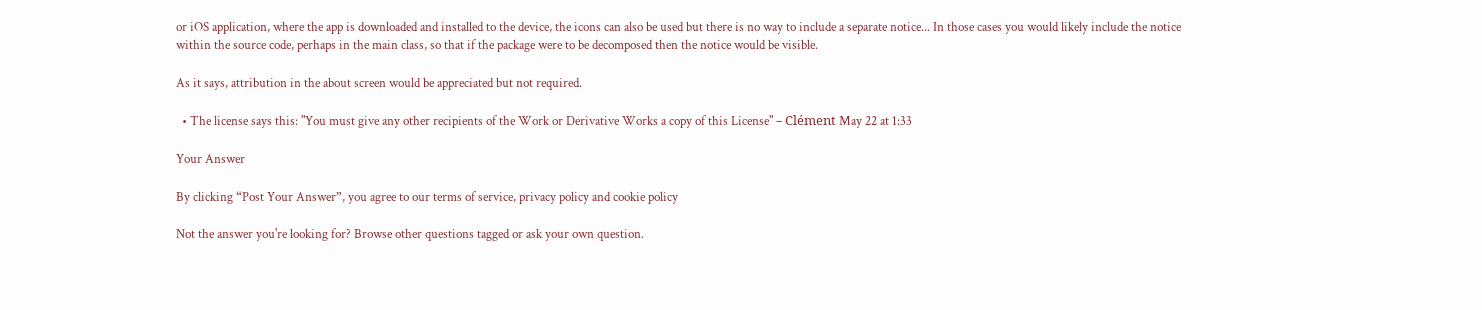or iOS application, where the app is downloaded and installed to the device, the icons can also be used but there is no way to include a separate notice... In those cases you would likely include the notice within the source code, perhaps in the main class, so that if the package were to be decomposed then the notice would be visible.

As it says, attribution in the about screen would be appreciated but not required.

  • The license says this: "You must give any other recipients of the Work or Derivative Works a copy of this License" – Clément May 22 at 1:33

Your Answer

By clicking “Post Your Answer”, you agree to our terms of service, privacy policy and cookie policy

Not the answer you're looking for? Browse other questions tagged or ask your own question.